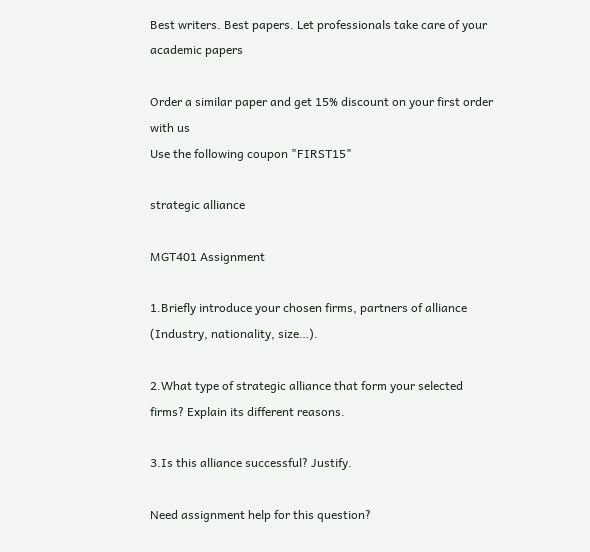Best writers. Best papers. Let professionals take care of your academic papers

Order a similar paper and get 15% discount on your first order with us
Use the following coupon "FIRST15"

strategic alliance

MGT401 Assignment

1.Briefly introduce your chosen firms, partners of alliance (Industry, nationality, size…).

2.What type of strategic alliance that form your selected firms? Explain its different reasons.

3.Is this alliance successful? Justify.

Need assignment help for this question?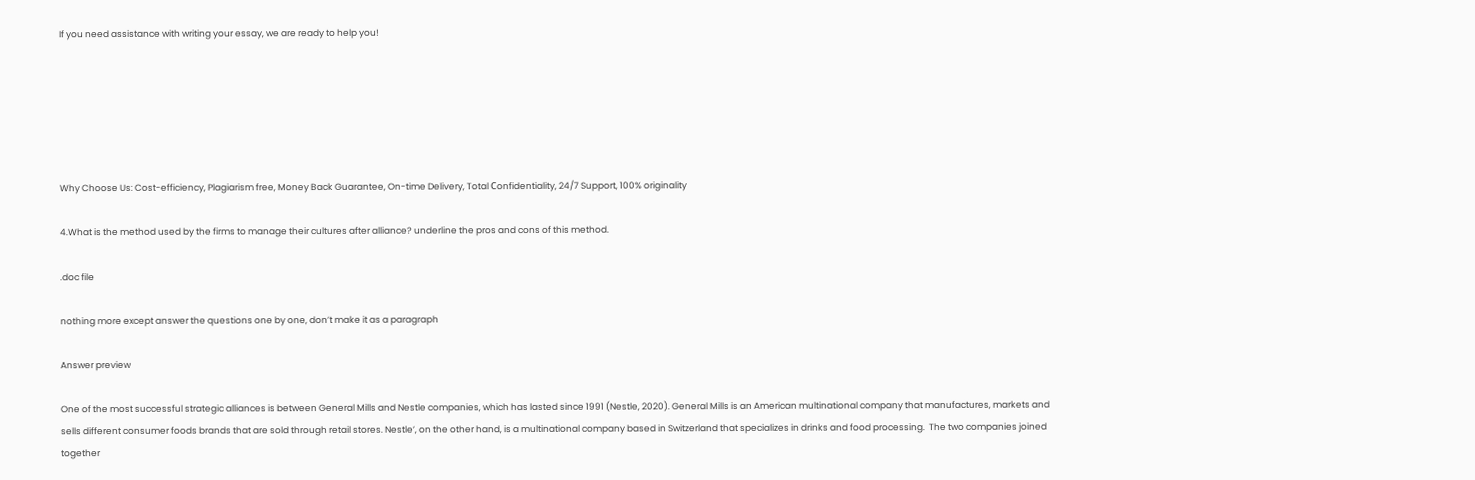If you need assistance with writing your essay, we are ready to help you!






Why Choose Us: Cost-efficiency, Plagiarism free, Money Back Guarantee, On-time Delivery, Total Сonfidentiality, 24/7 Support, 100% originality

4.What is the method used by the firms to manage their cultures after alliance? underline the pros and cons of this method.

.doc file

nothing more except answer the questions one by one, don’t make it as a paragraph

Answer preview

One of the most successful strategic alliances is between General Mills and Nestle companies, which has lasted since 1991 (Nestle, 2020). General Mills is an American multinational company that manufactures, markets and sells different consumer foods brands that are sold through retail stores. Nestle’, on the other hand, is a multinational company based in Switzerland that specializes in drinks and food processing.  The two companies joined together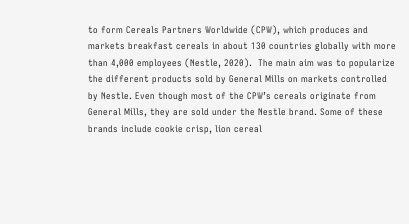to form Cereals Partners Worldwide (CPW), which produces and markets breakfast cereals in about 130 countries globally with more than 4,000 employees (Nestle, 2020).  The main aim was to popularize the different products sold by General Mills on markets controlled by Nestle. Even though most of the CPW’s cereals originate from General Mills, they are sold under the Nestle brand. Some of these brands include cookie crisp, lion cereal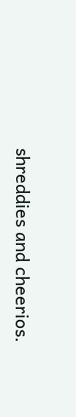shreddies and cheerios.